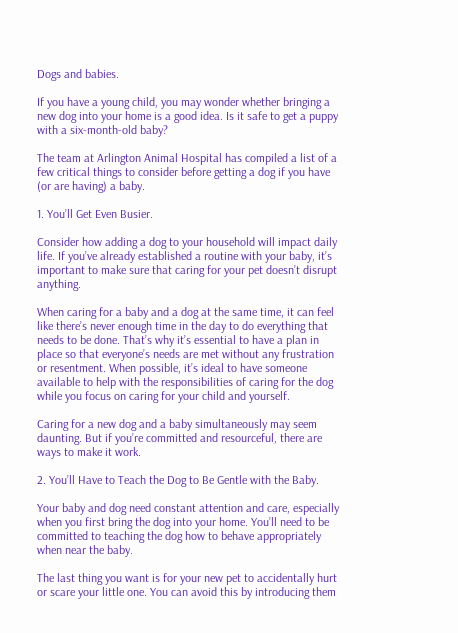Dogs and babies.

If you have a young child, you may wonder whether bringing a new dog into your home is a good idea. Is it safe to get a puppy with a six-month-old baby?

The team at Arlington Animal Hospital has compiled a list of a few critical things to consider before getting a dog if you have  (or are having) a baby.

1. You’ll Get Even Busier.

Consider how adding a dog to your household will impact daily life. If you’ve already established a routine with your baby, it’s important to make sure that caring for your pet doesn’t disrupt anything.

When caring for a baby and a dog at the same time, it can feel like there’s never enough time in the day to do everything that needs to be done. That’s why it’s essential to have a plan in place so that everyone’s needs are met without any frustration or resentment. When possible, it’s ideal to have someone available to help with the responsibilities of caring for the dog while you focus on caring for your child and yourself.

Caring for a new dog and a baby simultaneously may seem daunting. But if you’re committed and resourceful, there are ways to make it work.

2. You’ll Have to Teach the Dog to Be Gentle with the Baby.

Your baby and dog need constant attention and care, especially when you first bring the dog into your home. You’ll need to be committed to teaching the dog how to behave appropriately when near the baby.

The last thing you want is for your new pet to accidentally hurt or scare your little one. You can avoid this by introducing them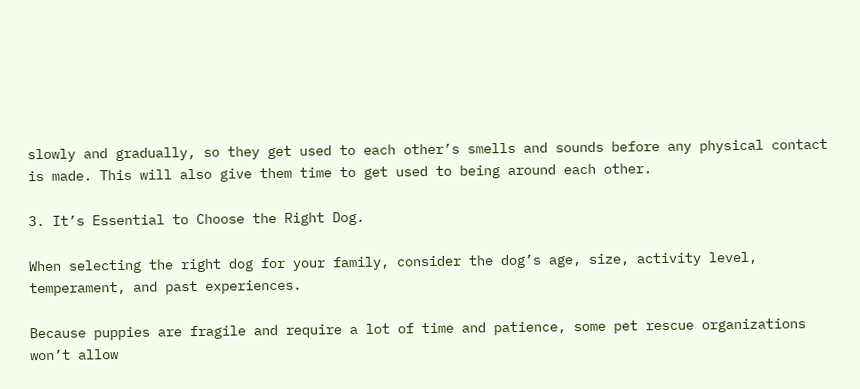slowly and gradually, so they get used to each other’s smells and sounds before any physical contact is made. This will also give them time to get used to being around each other.

3. It’s Essential to Choose the Right Dog.

When selecting the right dog for your family, consider the dog’s age, size, activity level, temperament, and past experiences.

Because puppies are fragile and require a lot of time and patience, some pet rescue organizations won’t allow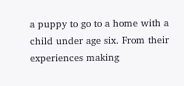a puppy to go to a home with a child under age six. From their experiences making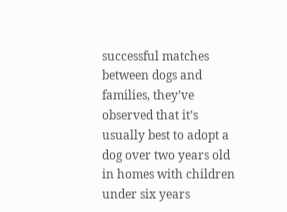successful matches between dogs and families, they’ve observed that it’s usually best to adopt a dog over two years old in homes with children under six years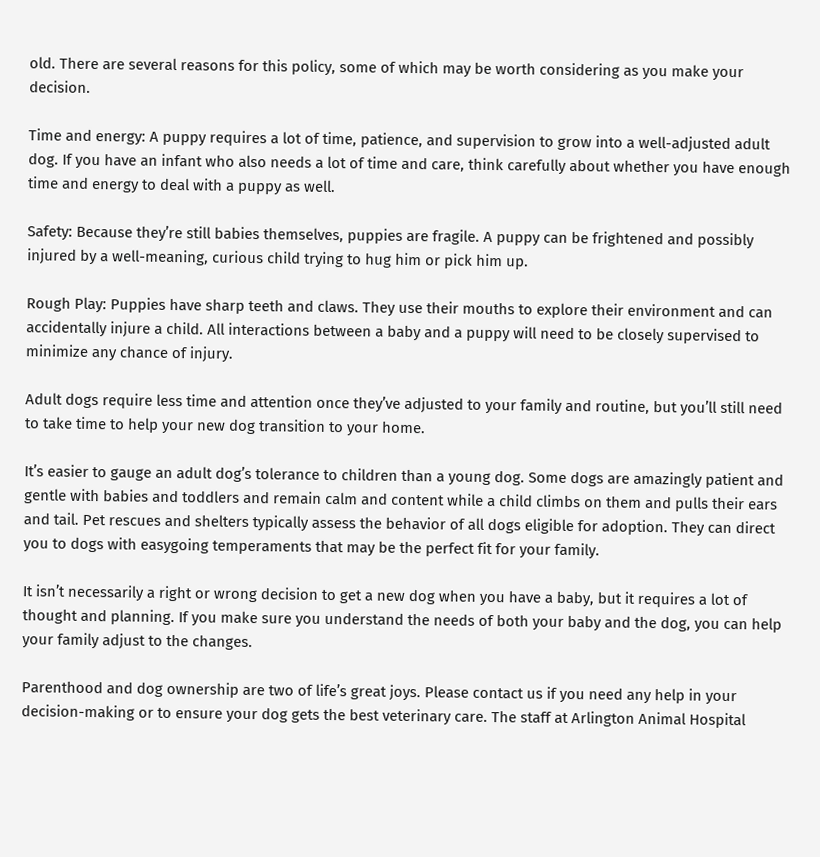old. There are several reasons for this policy, some of which may be worth considering as you make your decision.

Time and energy: A puppy requires a lot of time, patience, and supervision to grow into a well-adjusted adult dog. If you have an infant who also needs a lot of time and care, think carefully about whether you have enough time and energy to deal with a puppy as well.

Safety: Because they’re still babies themselves, puppies are fragile. A puppy can be frightened and possibly injured by a well-meaning, curious child trying to hug him or pick him up.

Rough Play: Puppies have sharp teeth and claws. They use their mouths to explore their environment and can accidentally injure a child. All interactions between a baby and a puppy will need to be closely supervised to minimize any chance of injury.

Adult dogs require less time and attention once they’ve adjusted to your family and routine, but you’ll still need to take time to help your new dog transition to your home.

It’s easier to gauge an adult dog’s tolerance to children than a young dog. Some dogs are amazingly patient and gentle with babies and toddlers and remain calm and content while a child climbs on them and pulls their ears and tail. Pet rescues and shelters typically assess the behavior of all dogs eligible for adoption. They can direct you to dogs with easygoing temperaments that may be the perfect fit for your family.

It isn’t necessarily a right or wrong decision to get a new dog when you have a baby, but it requires a lot of thought and planning. If you make sure you understand the needs of both your baby and the dog, you can help your family adjust to the changes.

Parenthood and dog ownership are two of life’s great joys. Please contact us if you need any help in your decision-making or to ensure your dog gets the best veterinary care. The staff at Arlington Animal Hospital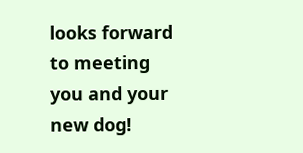looks forward to meeting you and your new dog!